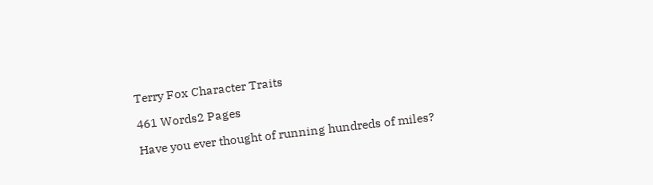Terry Fox Character Traits

461 Words2 Pages

Have you ever thought of running hundreds of miles?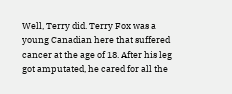Well, Terry did. Terry Fox was a young Canadian here that suffered cancer at the age of 18. After his leg got amputated, he cared for all the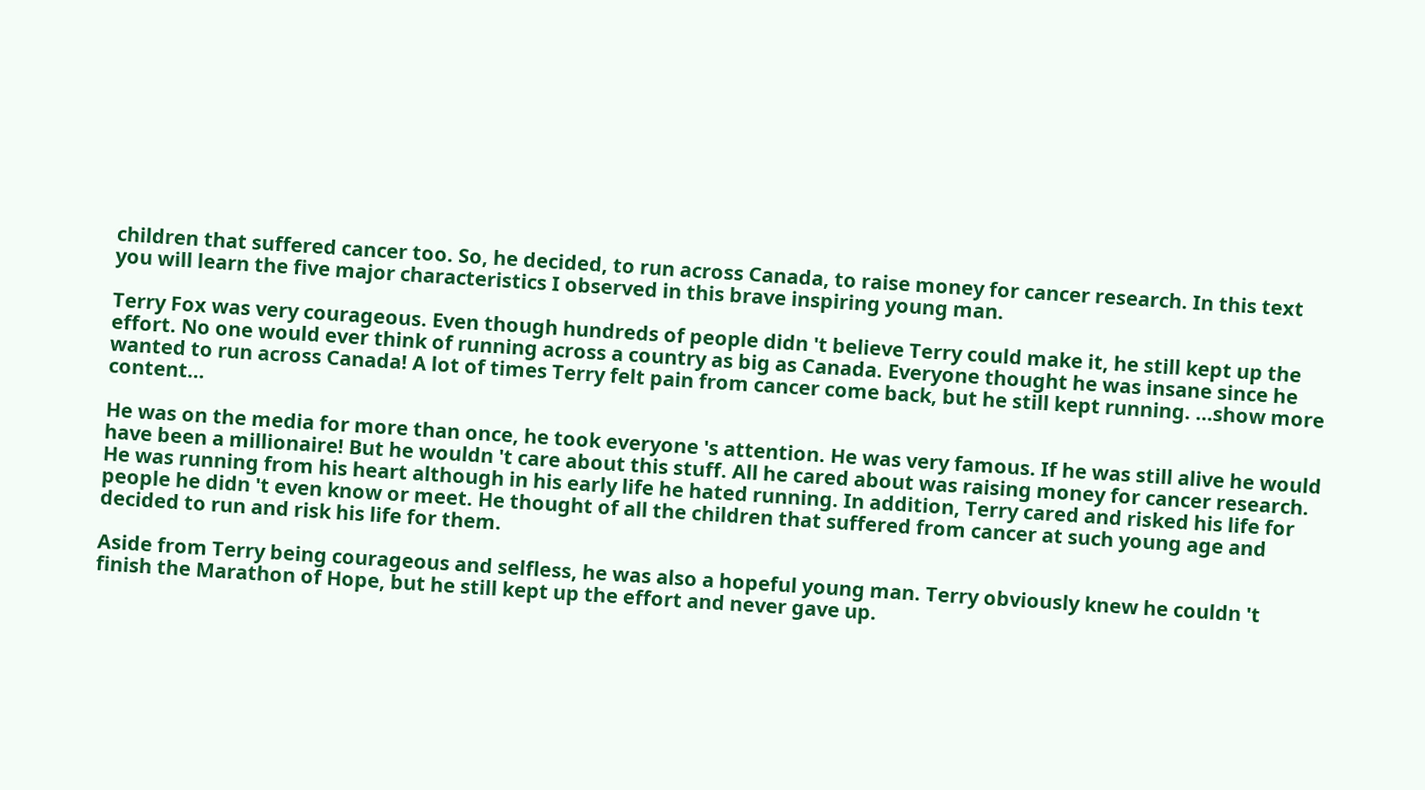children that suffered cancer too. So, he decided, to run across Canada, to raise money for cancer research. In this text you will learn the five major characteristics I observed in this brave inspiring young man.

Terry Fox was very courageous. Even though hundreds of people didn 't believe Terry could make it, he still kept up the effort. No one would ever think of running across a country as big as Canada. Everyone thought he was insane since he wanted to run across Canada! A lot of times Terry felt pain from cancer come back, but he still kept running. …show more content…

He was on the media for more than once, he took everyone 's attention. He was very famous. If he was still alive he would have been a millionaire! But he wouldn 't care about this stuff. All he cared about was raising money for cancer research. He was running from his heart although in his early life he hated running. In addition, Terry cared and risked his life for people he didn 't even know or meet. He thought of all the children that suffered from cancer at such young age and decided to run and risk his life for them.

Aside from Terry being courageous and selfless, he was also a hopeful young man. Terry obviously knew he couldn 't finish the Marathon of Hope, but he still kept up the effort and never gave up.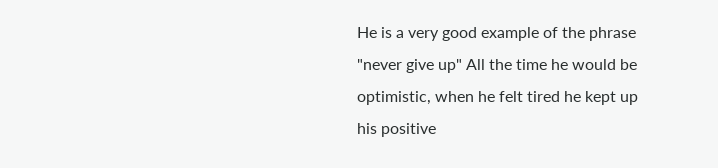He is a very good example of the phrase "never give up" All the time he would be optimistic, when he felt tired he kept up his positive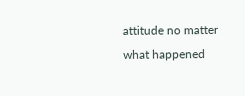attitude no matter what happened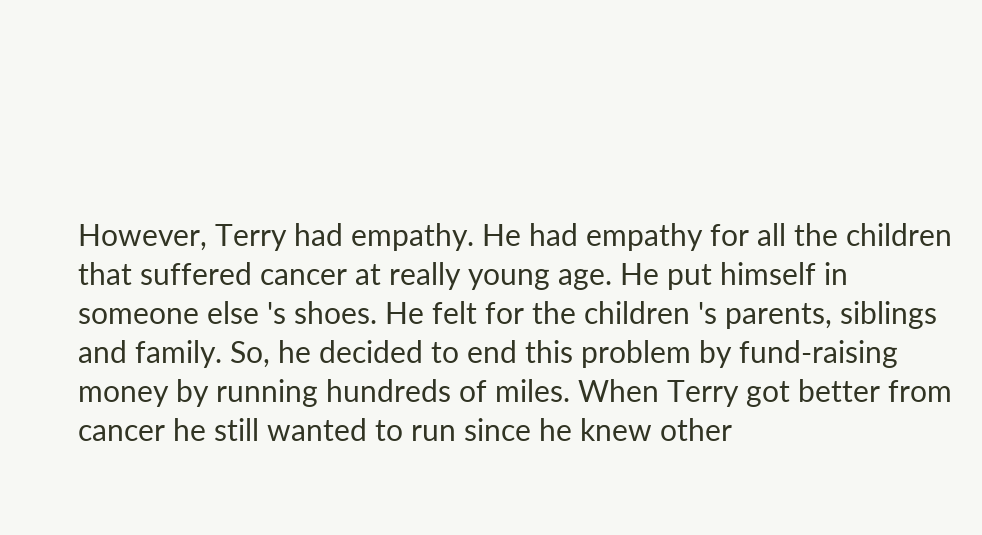However, Terry had empathy. He had empathy for all the children that suffered cancer at really young age. He put himself in someone else 's shoes. He felt for the children 's parents, siblings and family. So, he decided to end this problem by fund-raising money by running hundreds of miles. When Terry got better from cancer he still wanted to run since he knew other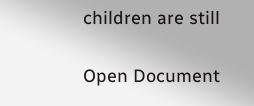children are still

Open Document